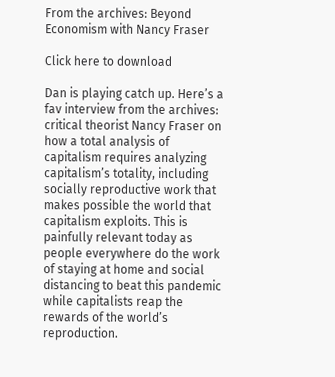From the archives: Beyond Economism with Nancy Fraser

Click here to download

Dan is playing catch up. Here’s a fav interview from the archives: critical theorist Nancy Fraser on how a total analysis of capitalism requires analyzing capitalism’s totality, including socially reproductive work that makes possible the world that capitalism exploits. This is painfully relevant today as people everywhere do the work of staying at home and social distancing to beat this pandemic while capitalists reap the rewards of the world’s reproduction.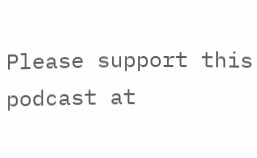Please support this podcast at